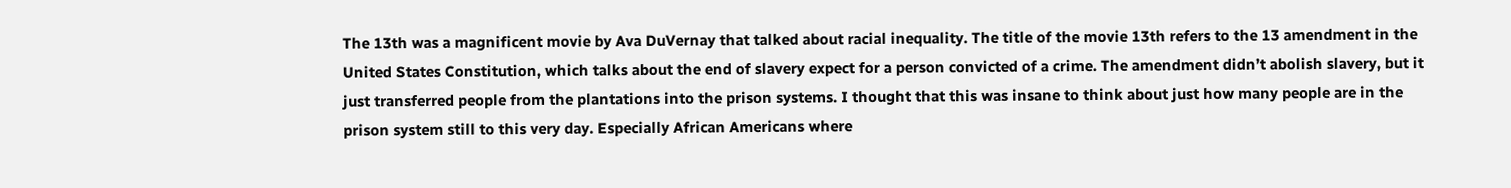The 13th was a magnificent movie by Ava DuVernay that talked about racial inequality. The title of the movie 13th refers to the 13 amendment in the United States Constitution, which talks about the end of slavery expect for a person convicted of a crime. The amendment didn’t abolish slavery, but it just transferred people from the plantations into the prison systems. I thought that this was insane to think about just how many people are in the prison system still to this very day. Especially African Americans where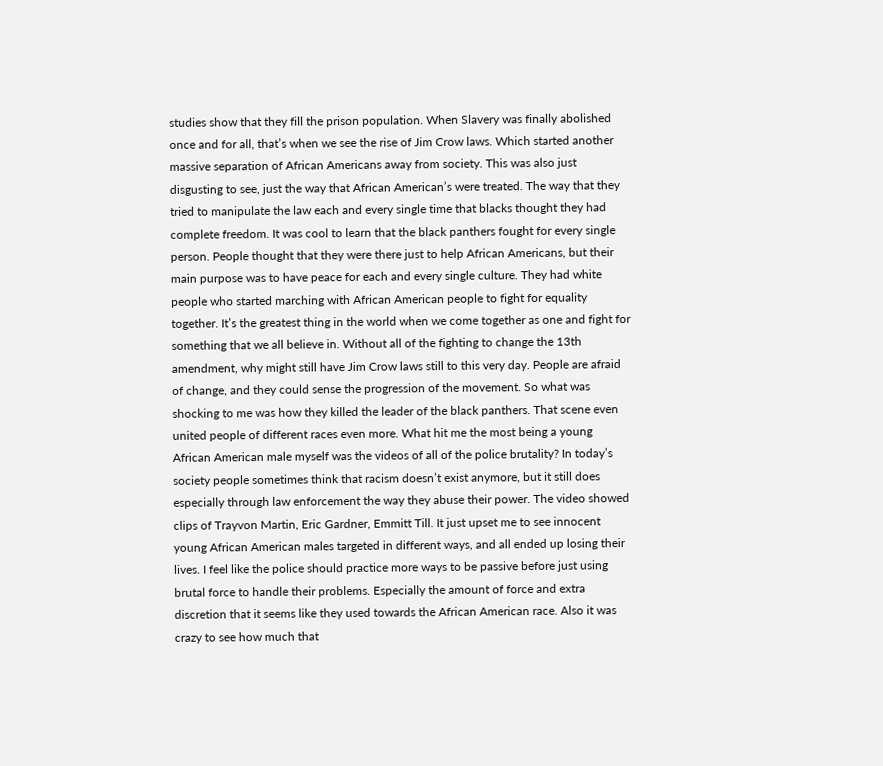studies show that they fill the prison population. When Slavery was finally abolished once and for all, that’s when we see the rise of Jim Crow laws. Which started another massive separation of African Americans away from society. This was also just disgusting to see, just the way that African American’s were treated. The way that they tried to manipulate the law each and every single time that blacks thought they had complete freedom. It was cool to learn that the black panthers fought for every single person. People thought that they were there just to help African Americans, but their main purpose was to have peace for each and every single culture. They had white people who started marching with African American people to fight for equality together. It’s the greatest thing in the world when we come together as one and fight for something that we all believe in. Without all of the fighting to change the 13th amendment, why might still have Jim Crow laws still to this very day. People are afraid of change, and they could sense the progression of the movement. So what was shocking to me was how they killed the leader of the black panthers. That scene even united people of different races even more. What hit me the most being a young African American male myself was the videos of all of the police brutality? In today’s society people sometimes think that racism doesn’t exist anymore, but it still does especially through law enforcement the way they abuse their power. The video showed clips of Trayvon Martin, Eric Gardner, Emmitt Till. It just upset me to see innocent young African American males targeted in different ways, and all ended up losing their lives. I feel like the police should practice more ways to be passive before just using brutal force to handle their problems. Especially the amount of force and extra discretion that it seems like they used towards the African American race. Also it was crazy to see how much that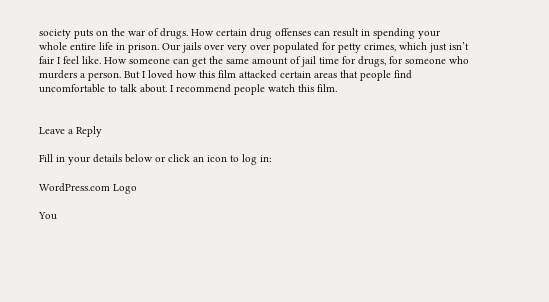society puts on the war of drugs. How certain drug offenses can result in spending your whole entire life in prison. Our jails over very over populated for petty crimes, which just isn’t fair I feel like. How someone can get the same amount of jail time for drugs, for someone who murders a person. But I loved how this film attacked certain areas that people find uncomfortable to talk about. I recommend people watch this film.


Leave a Reply

Fill in your details below or click an icon to log in:

WordPress.com Logo

You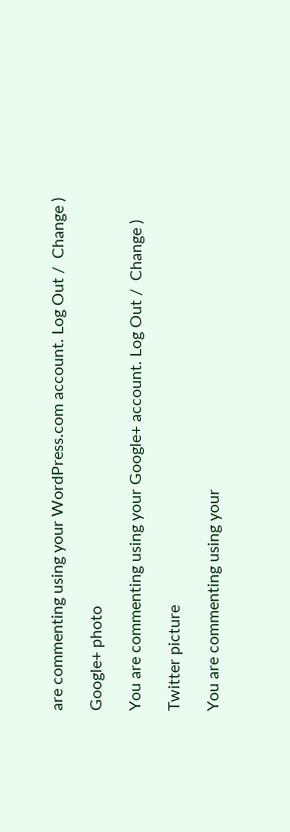are commenting using your WordPress.com account. Log Out /  Change )

Google+ photo

You are commenting using your Google+ account. Log Out /  Change )

Twitter picture

You are commenting using your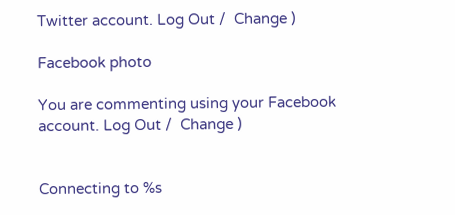Twitter account. Log Out /  Change )

Facebook photo

You are commenting using your Facebook account. Log Out /  Change )


Connecting to %s